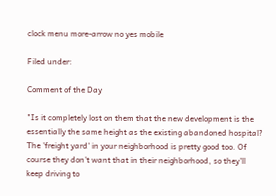clock menu more-arrow no yes mobile

Filed under:

Comment of the Day

"Is it completely lost on them that the new development is the essentially the same height as the existing abandoned hospital? The 'freight yard' in your neighborhood is pretty good too. Of course they don't want that in their neighborhood, so they'll keep driving to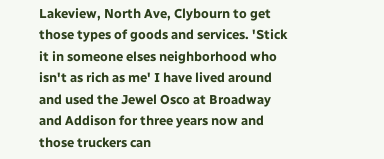Lakeview, North Ave, Clybourn to get those types of goods and services. 'Stick it in someone elses neighborhood who isn't as rich as me' I have lived around and used the Jewel Osco at Broadway and Addison for three years now and those truckers can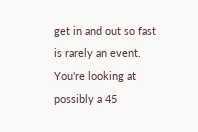get in and out so fast is rarely an event. You're looking at possibly a 45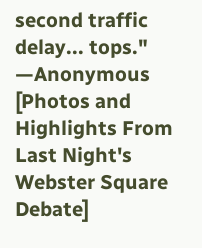second traffic delay... tops." —Anonymous [Photos and Highlights From Last Night's Webster Square Debate]